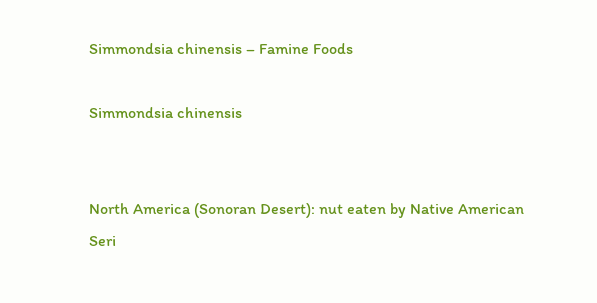Simmondsia chinensis – Famine Foods

Simmondsia chinensis


North America (Sonoran Desert): nut eaten by Native American Seri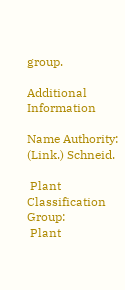group.

Additional Information

Name Authority:
(Link.) Schneid.

 Plant Classification Group:
 Plant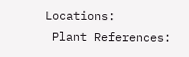Locations:
 Plant References: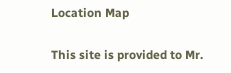Location Map

This site is provided to Mr.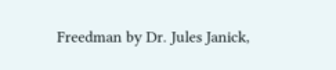Freedman by Dr. Jules Janick,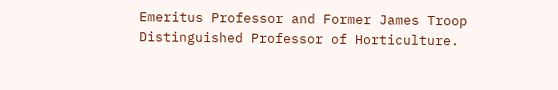Emeritus Professor and Former James Troop Distinguished Professor of Horticulture.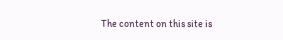The content on this site is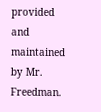provided and maintained by Mr. Freedman.